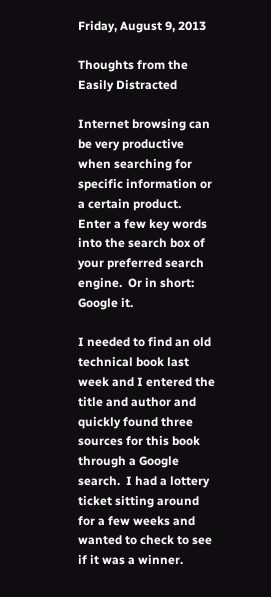Friday, August 9, 2013

Thoughts from the Easily Distracted

Internet browsing can be very productive when searching for specific information or a certain product.  Enter a few key words into the search box of your preferred search engine.  Or in short: Google it.

I needed to find an old technical book last week and I entered the title and author and quickly found three sources for this book through a Google search.  I had a lottery ticket sitting around for a few weeks and wanted to check to see if it was a winner.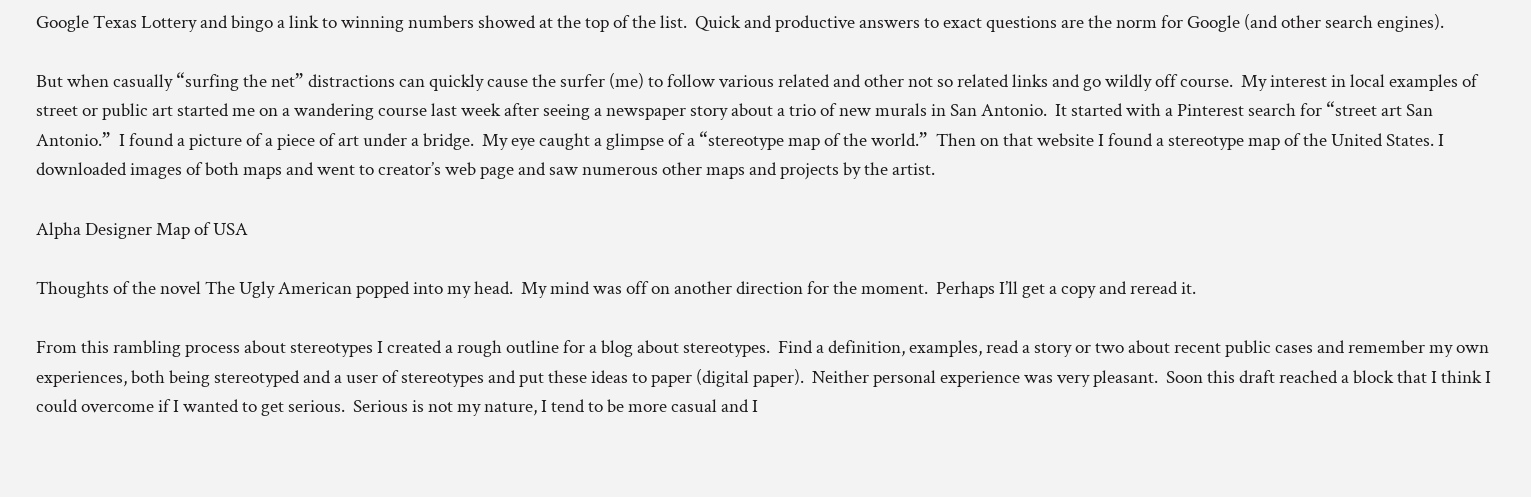Google Texas Lottery and bingo a link to winning numbers showed at the top of the list.  Quick and productive answers to exact questions are the norm for Google (and other search engines).

But when casually “surfing the net” distractions can quickly cause the surfer (me) to follow various related and other not so related links and go wildly off course.  My interest in local examples of street or public art started me on a wandering course last week after seeing a newspaper story about a trio of new murals in San Antonio.  It started with a Pinterest search for “street art San Antonio.”  I found a picture of a piece of art under a bridge.  My eye caught a glimpse of a “stereotype map of the world.”  Then on that website I found a stereotype map of the United States. I downloaded images of both maps and went to creator’s web page and saw numerous other maps and projects by the artist.

Alpha Designer Map of USA

Thoughts of the novel The Ugly American popped into my head.  My mind was off on another direction for the moment.  Perhaps I’ll get a copy and reread it.

From this rambling process about stereotypes I created a rough outline for a blog about stereotypes.  Find a definition, examples, read a story or two about recent public cases and remember my own experiences, both being stereotyped and a user of stereotypes and put these ideas to paper (digital paper).  Neither personal experience was very pleasant.  Soon this draft reached a block that I think I could overcome if I wanted to get serious.  Serious is not my nature, I tend to be more casual and I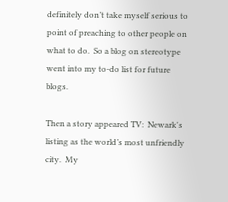definitely don’t take myself serious to point of preaching to other people on what to do.  So a blog on stereotype went into my to-do list for future blogs.

Then a story appeared TV:  Newark's listing as the world’s most unfriendly city.  My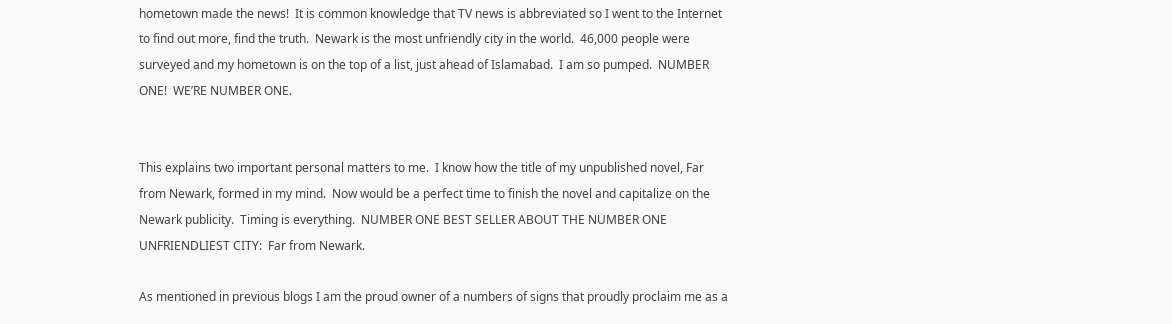hometown made the news!  It is common knowledge that TV news is abbreviated so I went to the Internet to find out more, find the truth.  Newark is the most unfriendly city in the world.  46,000 people were surveyed and my hometown is on the top of a list, just ahead of Islamabad.  I am so pumped.  NUMBER ONE!  WE’RE NUMBER ONE.


This explains two important personal matters to me.  I know how the title of my unpublished novel, Far from Newark, formed in my mind.  Now would be a perfect time to finish the novel and capitalize on the Newark publicity.  Timing is everything.  NUMBER ONE BEST SELLER ABOUT THE NUMBER ONE UNFRIENDLIEST CITY:  Far from Newark.

As mentioned in previous blogs I am the proud owner of a numbers of signs that proudly proclaim me as a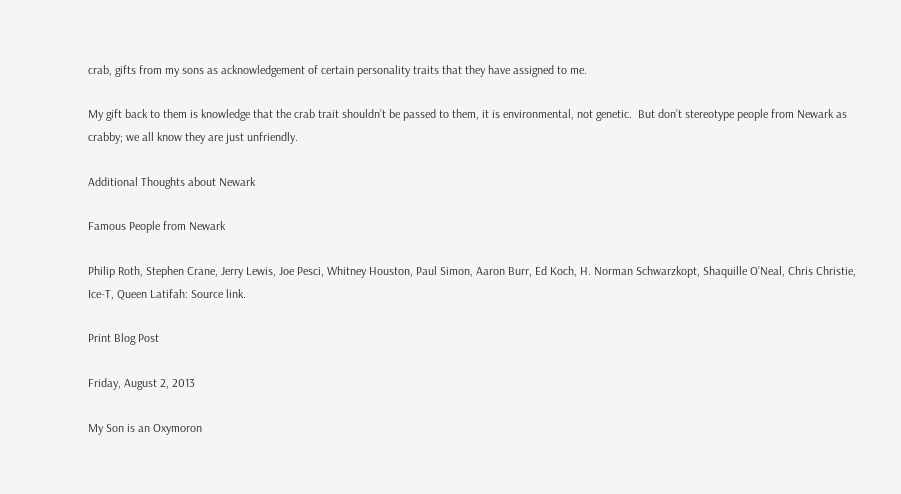crab, gifts from my sons as acknowledgement of certain personality traits that they have assigned to me.

My gift back to them is knowledge that the crab trait shouldn’t be passed to them, it is environmental, not genetic.  But don’t stereotype people from Newark as crabby; we all know they are just unfriendly.

Additional Thoughts about Newark

Famous People from Newark

Philip Roth, Stephen Crane, Jerry Lewis, Joe Pesci, Whitney Houston, Paul Simon, Aaron Burr, Ed Koch, H. Norman Schwarzkopt, Shaquille O’Neal, Chris Christie, Ice-T, Queen Latifah: Source link.

Print Blog Post

Friday, August 2, 2013

My Son is an Oxymoron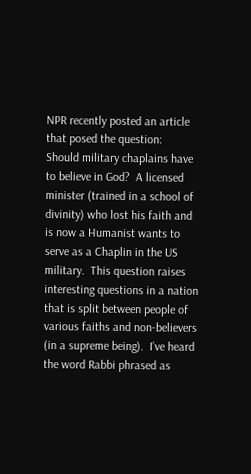NPR recently posted an article that posed the question:  Should military chaplains have to believe in God?  A licensed minister (trained in a school of divinity) who lost his faith and is now a Humanist wants to serve as a Chaplin in the US military.  This question raises interesting questions in a nation that is split between people of various faiths and non-believers (in a supreme being).  I’ve heard the word Rabbi phrased as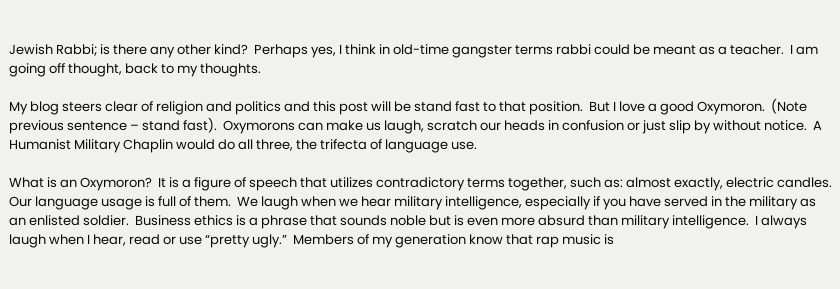Jewish Rabbi; is there any other kind?  Perhaps yes, I think in old-time gangster terms rabbi could be meant as a teacher.  I am going off thought, back to my thoughts.

My blog steers clear of religion and politics and this post will be stand fast to that position.  But I love a good Oxymoron.  (Note previous sentence – stand fast).  Oxymorons can make us laugh, scratch our heads in confusion or just slip by without notice.  A Humanist Military Chaplin would do all three, the trifecta of language use.

What is an Oxymoron?  It is a figure of speech that utilizes contradictory terms together, such as: almost exactly, electric candles.  Our language usage is full of them.  We laugh when we hear military intelligence, especially if you have served in the military as an enlisted soldier.  Business ethics is a phrase that sounds noble but is even more absurd than military intelligence.  I always laugh when I hear, read or use “pretty ugly.”  Members of my generation know that rap music is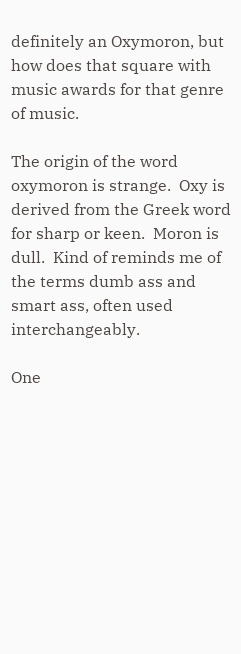definitely an Oxymoron, but how does that square with music awards for that genre of music.

The origin of the word oxymoron is strange.  Oxy is derived from the Greek word for sharp or keen.  Moron is dull.  Kind of reminds me of the terms dumb ass and smart ass, often used interchangeably.

One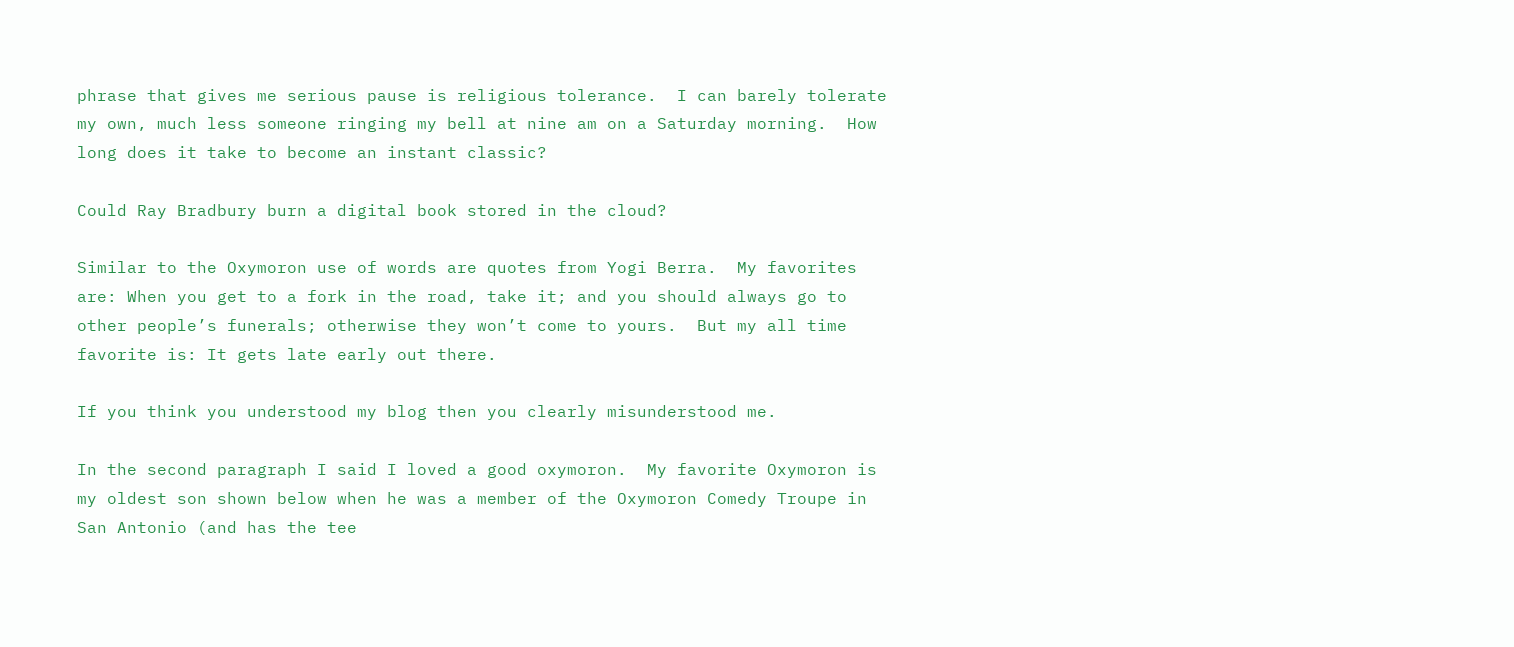phrase that gives me serious pause is religious tolerance.  I can barely tolerate my own, much less someone ringing my bell at nine am on a Saturday morning.  How long does it take to become an instant classic?

Could Ray Bradbury burn a digital book stored in the cloud?

Similar to the Oxymoron use of words are quotes from Yogi Berra.  My favorites are: When you get to a fork in the road, take it; and you should always go to other people’s funerals; otherwise they won’t come to yours.  But my all time favorite is: It gets late early out there.

If you think you understood my blog then you clearly misunderstood me.

In the second paragraph I said I loved a good oxymoron.  My favorite Oxymoron is my oldest son shown below when he was a member of the Oxymoron Comedy Troupe in San Antonio (and has the tee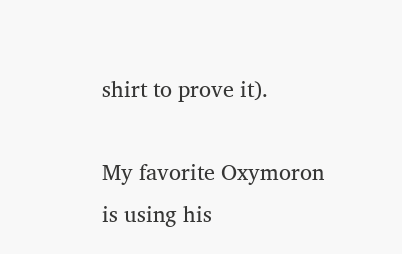shirt to prove it).

My favorite Oxymoron is using his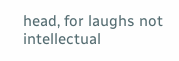head, for laughs not intellectual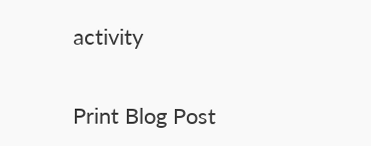activity

Print Blog Post